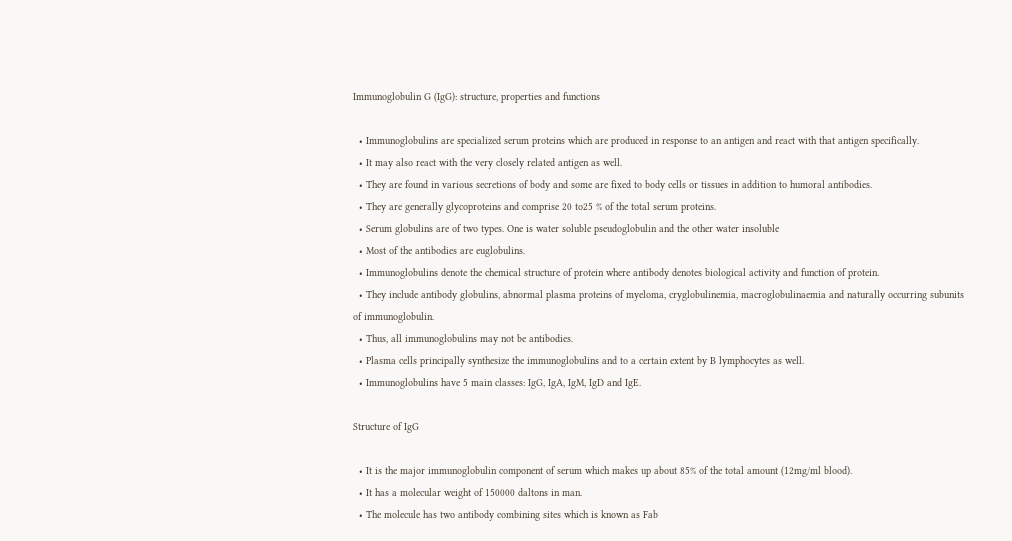Immunoglobulin G (IgG): structure, properties and functions

  • Immunoglobulins are specialized serum proteins which are produced in response to an antigen and react with that antigen specifically.
  • It may also react with the very closely related antigen as well.
  • They are found in various secretions of body and some are fixed to body cells or tissues in addition to humoral antibodies.
  • They are generally glycoproteins and comprise 20 to25 % of the total serum proteins.
  • Serum globulins are of two types. One is water soluble pseudoglobulin and the other water insoluble
  • Most of the antibodies are euglobulins.
  • Immunoglobulins denote the chemical structure of protein where antibody denotes biological activity and function of protein.
  • They include antibody globulins, abnormal plasma proteins of myeloma, cryglobulinemia, macroglobulinaemia and naturally occurring subunits of immunoglobulin.
  • Thus, all immunoglobulins may not be antibodies.
  • Plasma cells principally synthesize the immunoglobulins and to a certain extent by B lymphocytes as well.
  • Immunoglobulins have 5 main classes: IgG, IgA, IgM, IgD and IgE.

Structure of IgG

  • It is the major immunoglobulin component of serum which makes up about 85% of the total amount (12mg/ml blood).
  • It has a molecular weight of 150000 daltons in man.
  • The molecule has two antibody combining sites which is known as Fab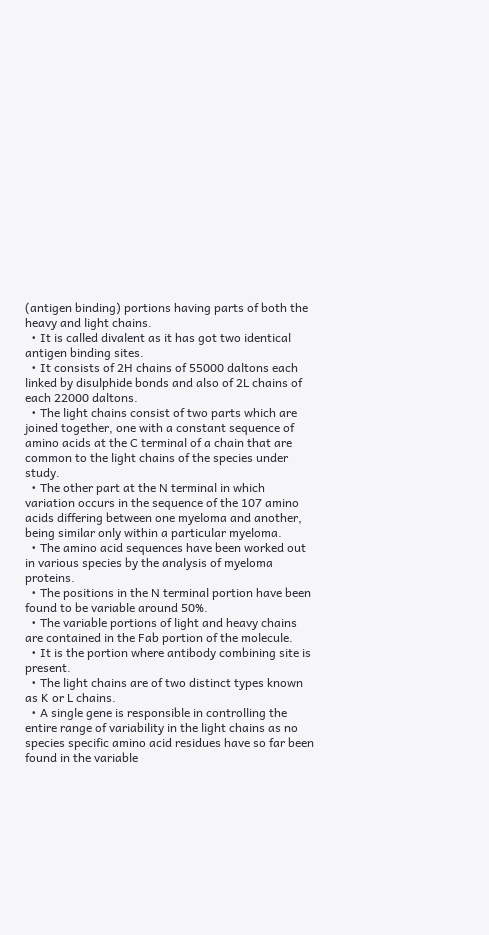(antigen binding) portions having parts of both the heavy and light chains.
  • It is called divalent as it has got two identical antigen binding sites.
  • It consists of 2H chains of 55000 daltons each linked by disulphide bonds and also of 2L chains of each 22000 daltons.
  • The light chains consist of two parts which are joined together, one with a constant sequence of amino acids at the C terminal of a chain that are common to the light chains of the species under study.
  • The other part at the N terminal in which variation occurs in the sequence of the 107 amino acids differing between one myeloma and another, being similar only within a particular myeloma.
  • The amino acid sequences have been worked out in various species by the analysis of myeloma proteins.
  • The positions in the N terminal portion have been found to be variable around 50%.
  • The variable portions of light and heavy chains are contained in the Fab portion of the molecule.
  • It is the portion where antibody combining site is present.
  • The light chains are of two distinct types known as K or L chains.
  • A single gene is responsible in controlling the entire range of variability in the light chains as no species specific amino acid residues have so far been found in the variable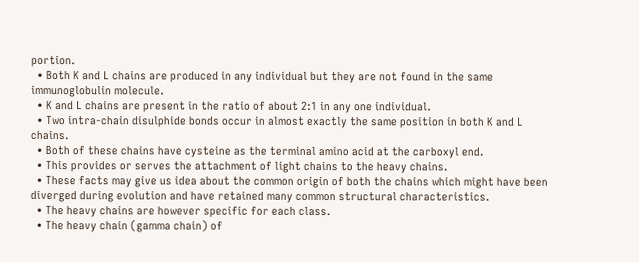portion.
  • Both K and L chains are produced in any individual but they are not found in the same immunoglobulin molecule.
  • K and L chains are present in the ratio of about 2:1 in any one individual.
  • Two intra-chain disulphide bonds occur in almost exactly the same position in both K and L chains.
  • Both of these chains have cysteine as the terminal amino acid at the carboxyl end.
  • This provides or serves the attachment of light chains to the heavy chains.
  • These facts may give us idea about the common origin of both the chains which might have been diverged during evolution and have retained many common structural characteristics.
  • The heavy chains are however specific for each class.
  • The heavy chain (gamma chain) of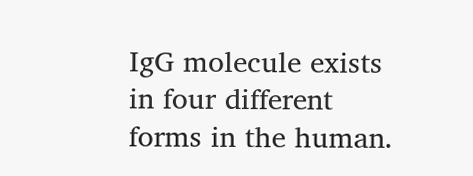IgG molecule exists in four different forms in the human.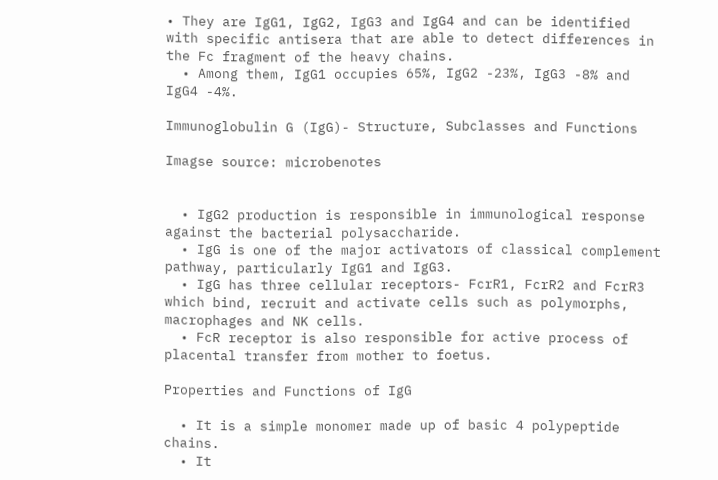• They are IgG1, IgG2, IgG3 and IgG4 and can be identified with specific antisera that are able to detect differences in the Fc fragment of the heavy chains.
  • Among them, IgG1 occupies 65%, IgG2 -23%, IgG3 -8% and IgG4 -4%.

Immunoglobulin G (IgG)- Structure, Subclasses and Functions

Imagse source: microbenotes


  • IgG2 production is responsible in immunological response against the bacterial polysaccharide.
  • IgG is one of the major activators of classical complement pathway, particularly IgG1 and IgG3.
  • IgG has three cellular receptors- FcrR1, FcrR2 and FcrR3 which bind, recruit and activate cells such as polymorphs, macrophages and NK cells.
  • FcR receptor is also responsible for active process of placental transfer from mother to foetus.

Properties and Functions of IgG

  • It is a simple monomer made up of basic 4 polypeptide chains.
  • It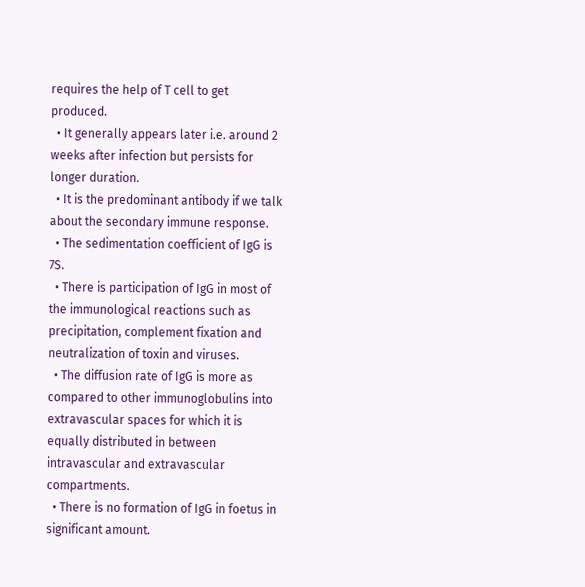requires the help of T cell to get produced.
  • It generally appears later i.e. around 2 weeks after infection but persists for longer duration.
  • It is the predominant antibody if we talk about the secondary immune response.
  • The sedimentation coefficient of IgG is 7S.
  • There is participation of IgG in most of the immunological reactions such as precipitation, complement fixation and neutralization of toxin and viruses.
  • The diffusion rate of IgG is more as compared to other immunoglobulins into extravascular spaces for which it is equally distributed in between intravascular and extravascular compartments.
  • There is no formation of IgG in foetus in significant amount.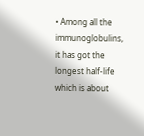• Among all the immunoglobulins, it has got the longest half-life which is about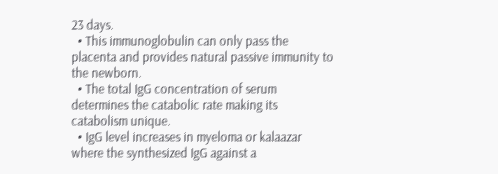23 days.
  • This immunoglobulin can only pass the placenta and provides natural passive immunity to the newborn.
  • The total IgG concentration of serum determines the catabolic rate making its catabolism unique.
  • IgG level increases in myeloma or kalaazar where the synthesized IgG against a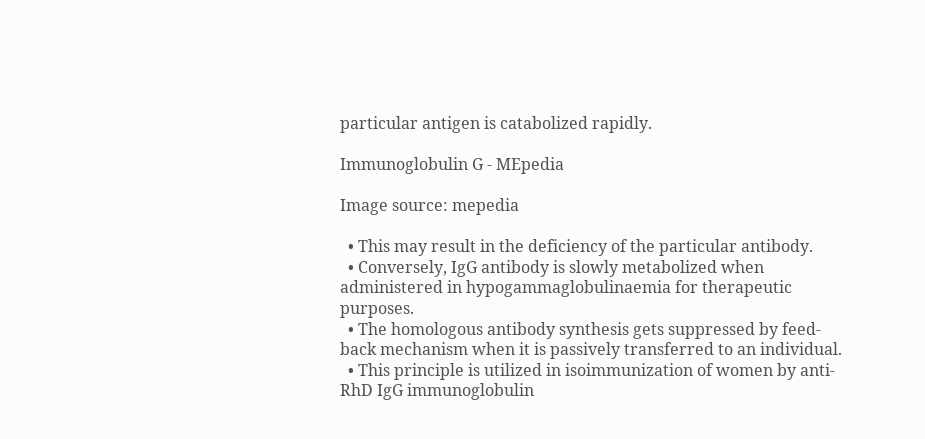particular antigen is catabolized rapidly.

Immunoglobulin G - MEpedia

Image source: mepedia

  • This may result in the deficiency of the particular antibody.
  • Conversely, IgG antibody is slowly metabolized when administered in hypogammaglobulinaemia for therapeutic purposes.
  • The homologous antibody synthesis gets suppressed by feed-back mechanism when it is passively transferred to an individual.
  • This principle is utilized in isoimmunization of women by anti-RhD IgG immunoglobulin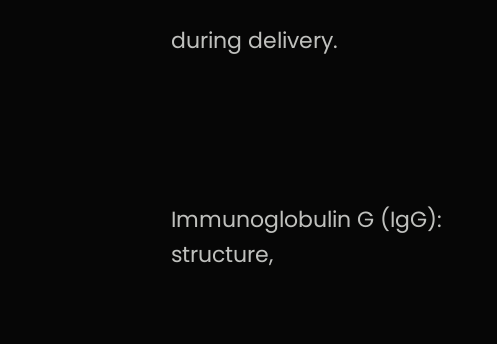during delivery.




Immunoglobulin G (IgG): structure,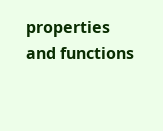properties and functions